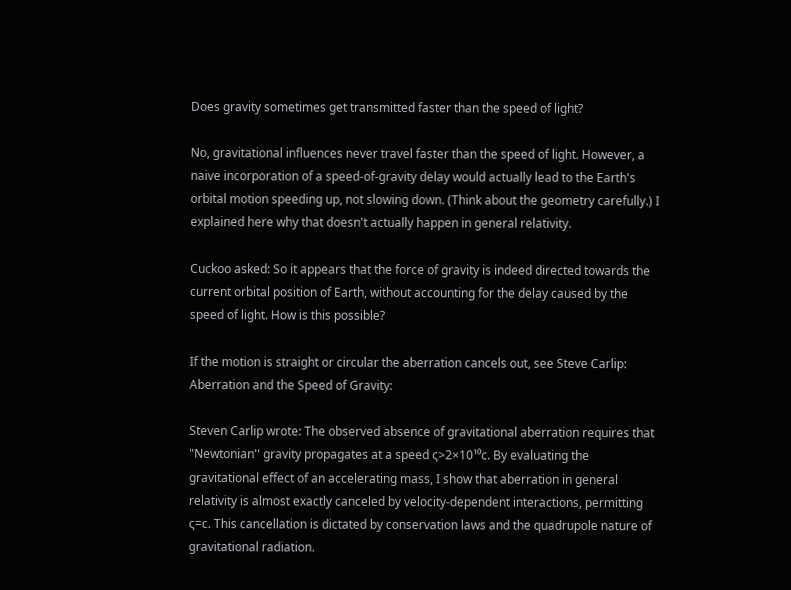Does gravity sometimes get transmitted faster than the speed of light?

No, gravitational influences never travel faster than the speed of light. However, a naive incorporation of a speed-of-gravity delay would actually lead to the Earth's orbital motion speeding up, not slowing down. (Think about the geometry carefully.) I explained here why that doesn't actually happen in general relativity.

Cuckoo asked: So it appears that the force of gravity is indeed directed towards the current orbital position of Earth, without accounting for the delay caused by the speed of light. How is this possible?

If the motion is straight or circular the aberration cancels out, see Steve Carlip: Aberration and the Speed of Gravity:

Steven Carlip wrote: The observed absence of gravitational aberration requires that "Newtonian'' gravity propagates at a speed ς>2×10¹⁰c. By evaluating the gravitational effect of an accelerating mass, I show that aberration in general relativity is almost exactly canceled by velocity-dependent interactions, permitting ς=c. This cancellation is dictated by conservation laws and the quadrupole nature of gravitational radiation.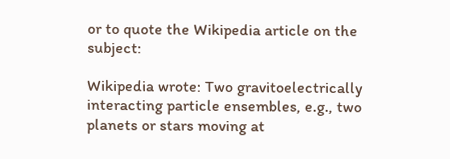or to quote the Wikipedia article on the subject:

Wikipedia wrote: Two gravitoelectrically interacting particle ensembles, e.g., two planets or stars moving at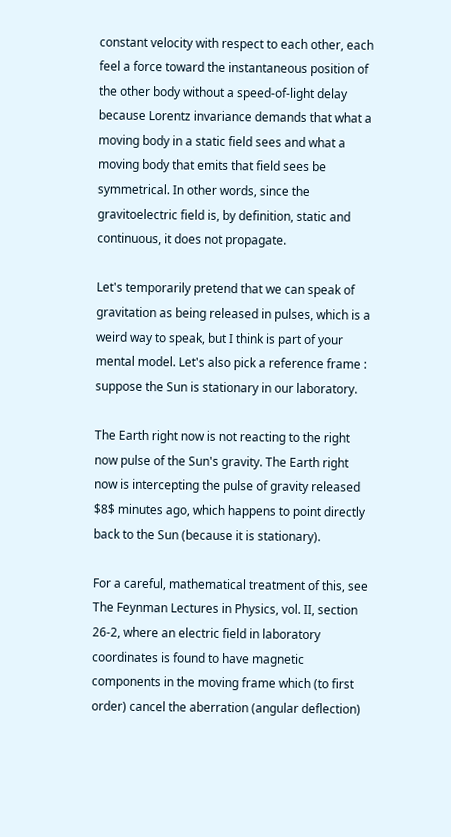constant velocity with respect to each other, each feel a force toward the instantaneous position of the other body without a speed-of-light delay because Lorentz invariance demands that what a moving body in a static field sees and what a moving body that emits that field sees be symmetrical. In other words, since the gravitoelectric field is, by definition, static and continuous, it does not propagate.

Let's temporarily pretend that we can speak of gravitation as being released in pulses, which is a weird way to speak, but I think is part of your mental model. Let's also pick a reference frame : suppose the Sun is stationary in our laboratory.

The Earth right now is not reacting to the right now pulse of the Sun's gravity. The Earth right now is intercepting the pulse of gravity released $8$ minutes ago, which happens to point directly back to the Sun (because it is stationary).

For a careful, mathematical treatment of this, see The Feynman Lectures in Physics, vol. II, section 26-2, where an electric field in laboratory coordinates is found to have magnetic components in the moving frame which (to first order) cancel the aberration (angular deflection)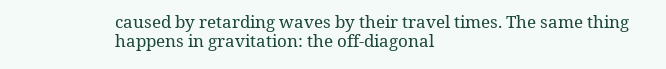caused by retarding waves by their travel times. The same thing happens in gravitation: the off-diagonal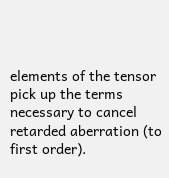elements of the tensor pick up the terms necessary to cancel retarded aberration (to first order).